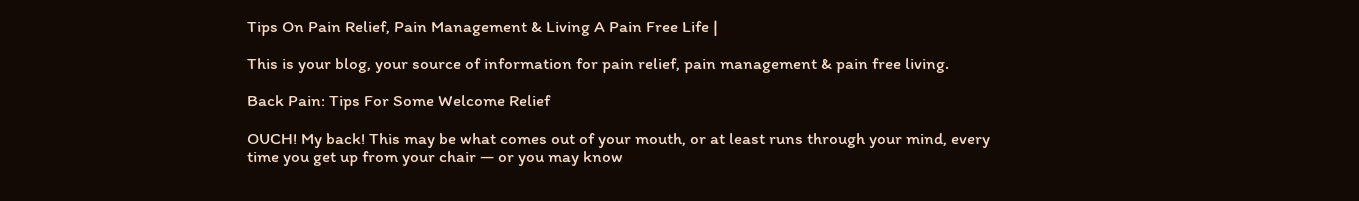Tips On Pain Relief, Pain Management & Living A Pain Free Life |

This is your blog, your source of information for pain relief, pain management & pain free living.

Back Pain: Tips For Some Welcome Relief

OUCH! My back! This may be what comes out of your mouth, or at least runs through your mind, every time you get up from your chair — or you may know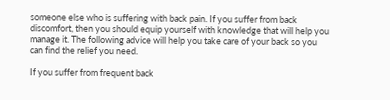someone else who is suffering with back pain. If you suffer from back discomfort, then you should equip yourself with knowledge that will help you manage it. The following advice will help you take care of your back so you can find the relief you need.

If you suffer from frequent back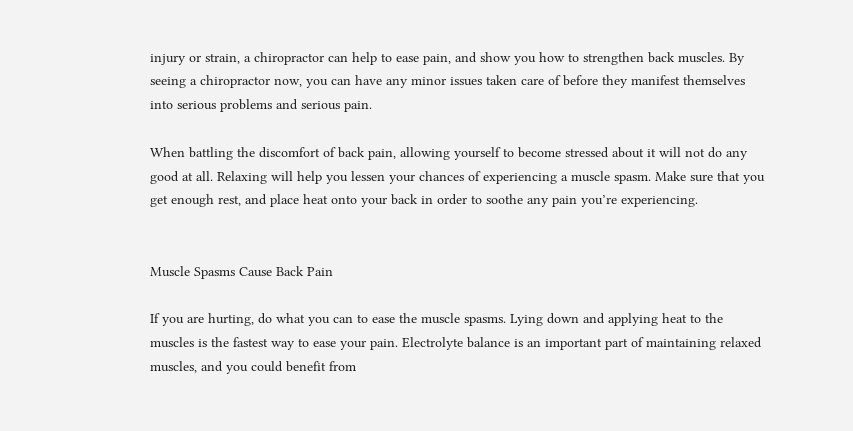injury or strain, a chiropractor can help to ease pain, and show you how to strengthen back muscles. By seeing a chiropractor now, you can have any minor issues taken care of before they manifest themselves into serious problems and serious pain.

When battling the discomfort of back pain, allowing yourself to become stressed about it will not do any good at all. Relaxing will help you lessen your chances of experiencing a muscle spasm. Make sure that you get enough rest, and place heat onto your back in order to soothe any pain you’re experiencing.


Muscle Spasms Cause Back Pain

If you are hurting, do what you can to ease the muscle spasms. Lying down and applying heat to the muscles is the fastest way to ease your pain. Electrolyte balance is an important part of maintaining relaxed muscles, and you could benefit from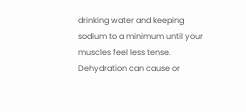drinking water and keeping sodium to a minimum until your muscles feel less tense. Dehydration can cause or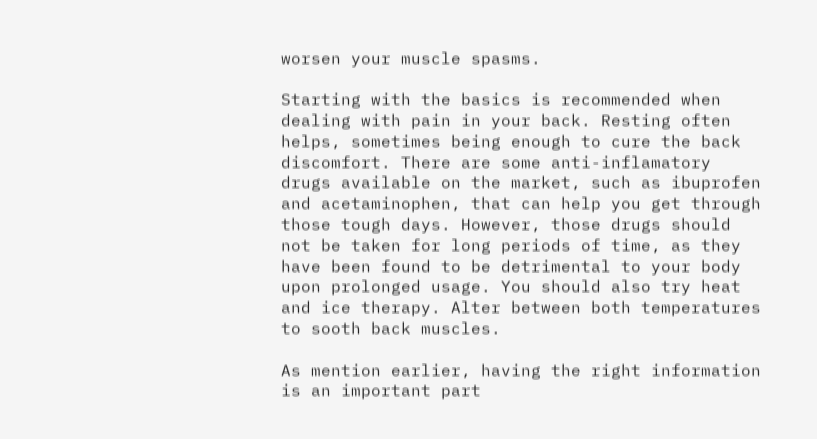worsen your muscle spasms.

Starting with the basics is recommended when dealing with pain in your back. Resting often helps, sometimes being enough to cure the back discomfort. There are some anti-inflamatory drugs available on the market, such as ibuprofen and acetaminophen, that can help you get through those tough days. However, those drugs should not be taken for long periods of time, as they have been found to be detrimental to your body upon prolonged usage. You should also try heat and ice therapy. Alter between both temperatures to sooth back muscles.

As mention earlier, having the right information is an important part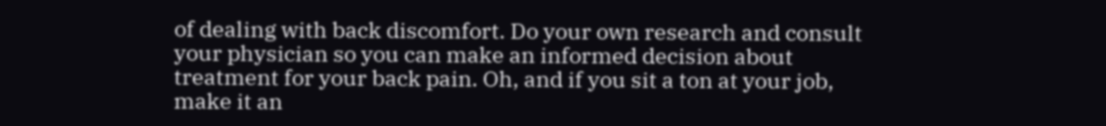of dealing with back discomfort. Do your own research and consult your physician so you can make an informed decision about treatment for your back pain. Oh, and if you sit a ton at your job, make it an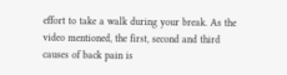effort to take a walk during your break. As the video mentioned, the first, second and third causes of back pain is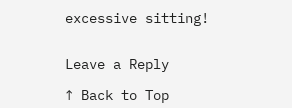excessive sitting!


Leave a Reply

↑ Back to Top